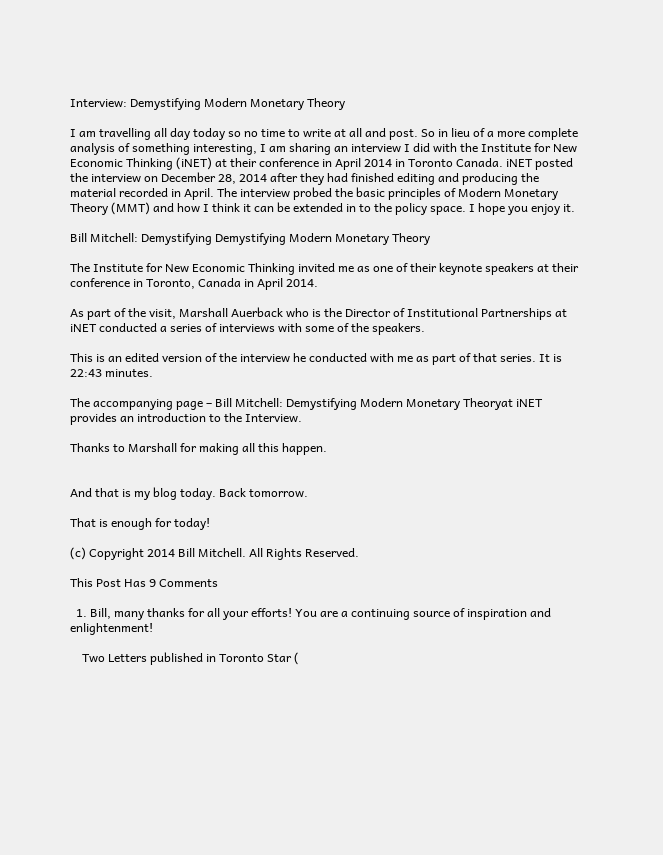Interview: Demystifying Modern Monetary Theory

I am travelling all day today so no time to write at all and post. So in lieu of a more complete analysis of something interesting, I am sharing an interview I did with the Institute for New Economic Thinking (iNET) at their conference in April 2014 in Toronto Canada. iNET posted the interview on December 28, 2014 after they had finished editing and producing the material recorded in April. The interview probed the basic principles of Modern Monetary Theory (MMT) and how I think it can be extended in to the policy space. I hope you enjoy it.

Bill Mitchell: Demystifying Demystifying Modern Monetary Theory

The Institute for New Economic Thinking invited me as one of their keynote speakers at their conference in Toronto, Canada in April 2014.

As part of the visit, Marshall Auerback who is the Director of Institutional Partnerships at iNET conducted a series of interviews with some of the speakers.

This is an edited version of the interview he conducted with me as part of that series. It is 22:43 minutes.

The accompanying page – Bill Mitchell: Demystifying Modern Monetary Theoryat iNET provides an introduction to the Interview.

Thanks to Marshall for making all this happen.


And that is my blog today. Back tomorrow.

That is enough for today!

(c) Copyright 2014 Bill Mitchell. All Rights Reserved.

This Post Has 9 Comments

  1. Bill, many thanks for all your efforts! You are a continuing source of inspiration and enlightenment!

    Two Letters published in Toronto Star (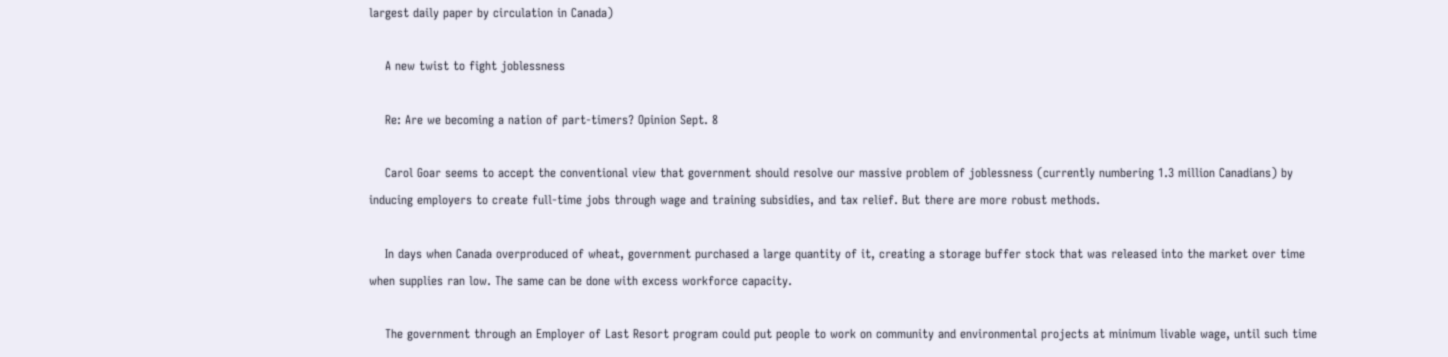largest daily paper by circulation in Canada)

    A new twist to fight joblessness

    Re: Are we becoming a nation of part-timers? Opinion Sept. 8

    Carol Goar seems to accept the conventional view that government should resolve our massive problem of joblessness (currently numbering 1.3 million Canadians) by inducing employers to create full-time jobs through wage and training subsidies, and tax relief. But there are more robust methods.

    In days when Canada overproduced of wheat, government purchased a large quantity of it, creating a storage buffer stock that was released into the market over time when supplies ran low. The same can be done with excess workforce capacity.

    The government through an Employer of Last Resort program could put people to work on community and environmental projects at minimum livable wage, until such time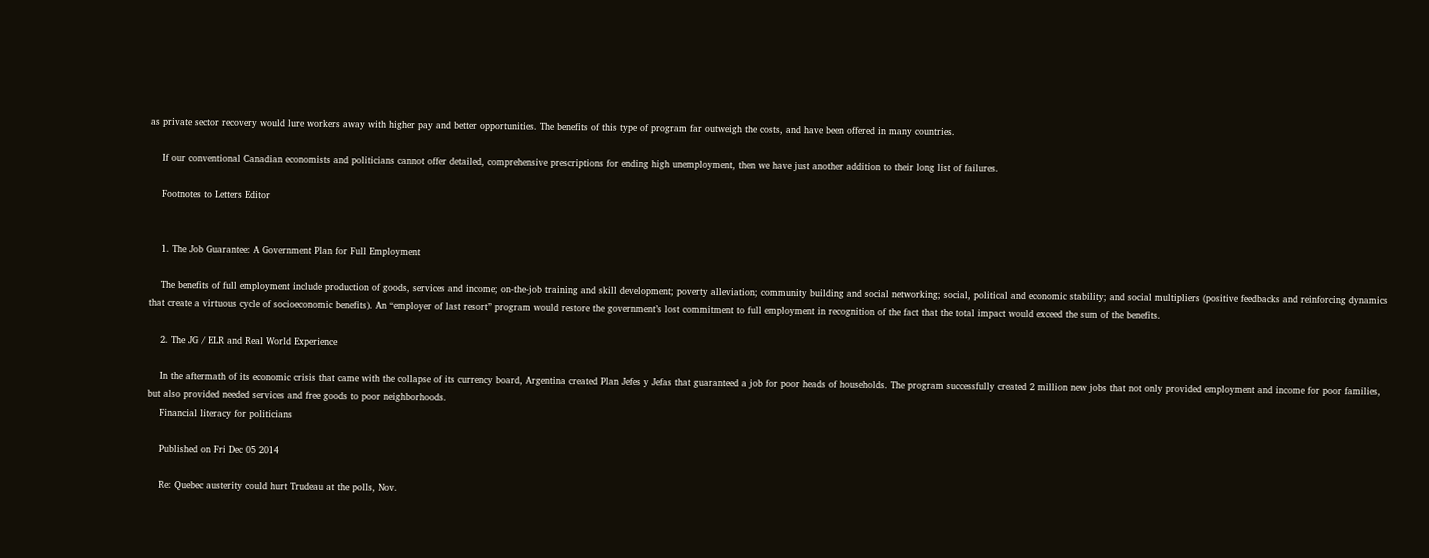as private sector recovery would lure workers away with higher pay and better opportunities. The benefits of this type of program far outweigh the costs, and have been offered in many countries.

    If our conventional Canadian economists and politicians cannot offer detailed, comprehensive prescriptions for ending high unemployment, then we have just another addition to their long list of failures.

    Footnotes to Letters Editor


    1. The Job Guarantee: A Government Plan for Full Employment

    The benefits of full employment include production of goods, services and income; on-the-job training and skill development; poverty alleviation; community building and social networking; social, political and economic stability; and social multipliers (positive feedbacks and reinforcing dynamics that create a virtuous cycle of socioeconomic benefits). An “employer of last resort” program would restore the government’s lost commitment to full employment in recognition of the fact that the total impact would exceed the sum of the benefits.

    2. The JG / ELR and Real World Experience

    In the aftermath of its economic crisis that came with the collapse of its currency board, Argentina created Plan Jefes y Jefas that guaranteed a job for poor heads of households. The program successfully created 2 million new jobs that not only provided employment and income for poor families, but also provided needed services and free goods to poor neighborhoods.
    Financial literacy for politicians

    Published on Fri Dec 05 2014

    Re: Quebec austerity could hurt Trudeau at the polls, Nov.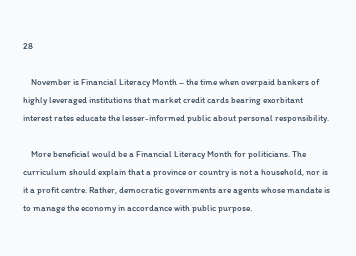28

    November is Financial Literacy Month – the time when overpaid bankers of highly leveraged institutions that market credit cards bearing exorbitant interest rates educate the lesser-informed public about personal responsibility.

    More beneficial would be a Financial Literacy Month for politicians. The curriculum should explain that a province or country is not a household, nor is it a profit centre. Rather, democratic governments are agents whose mandate is to manage the economy in accordance with public purpose.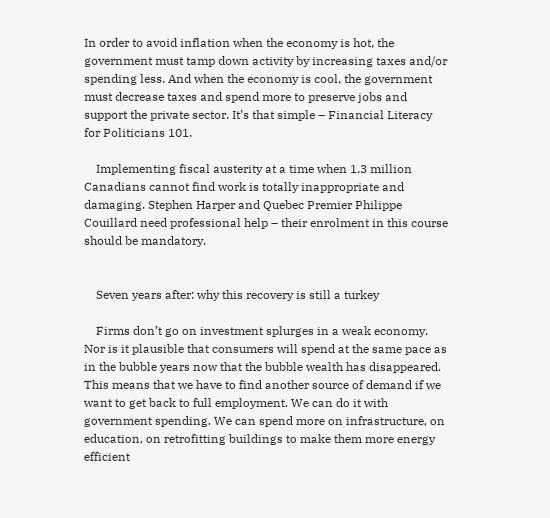In order to avoid inflation when the economy is hot, the government must tamp down activity by increasing taxes and/or spending less. And when the economy is cool, the government must decrease taxes and spend more to preserve jobs and support the private sector. It’s that simple – Financial Literacy for Politicians 101.

    Implementing fiscal austerity at a time when 1.3 million Canadians cannot find work is totally inappropriate and damaging. Stephen Harper and Quebec Premier Philippe Couillard need professional help – their enrolment in this course should be mandatory.


    Seven years after: why this recovery is still a turkey

    Firms don’t go on investment splurges in a weak economy. Nor is it plausible that consumers will spend at the same pace as in the bubble years now that the bubble wealth has disappeared. This means that we have to find another source of demand if we want to get back to full employment. We can do it with government spending. We can spend more on infrastructure, on education, on retrofitting buildings to make them more energy efficient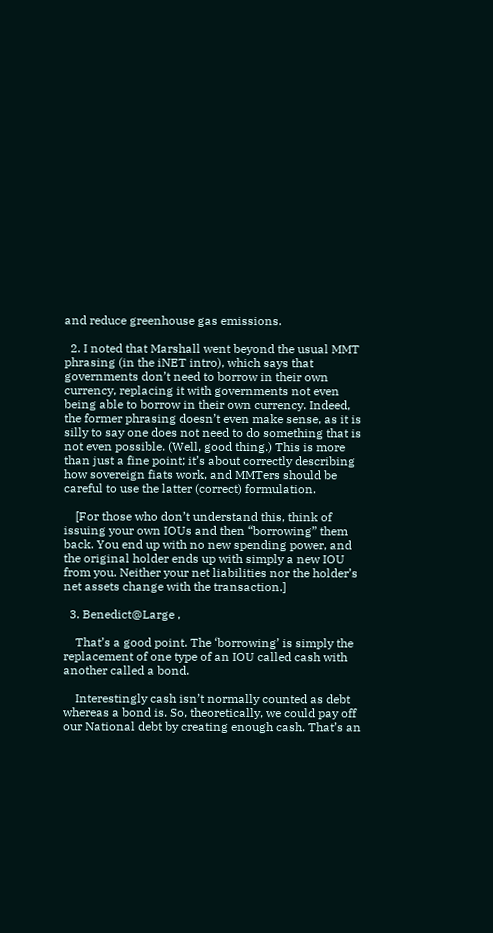and reduce greenhouse gas emissions.

  2. I noted that Marshall went beyond the usual MMT phrasing (in the iNET intro), which says that governments don’t need to borrow in their own currency, replacing it with governments not even being able to borrow in their own currency. Indeed, the former phrasing doesn’t even make sense, as it is silly to say one does not need to do something that is not even possible. (Well, good thing.) This is more than just a fine point; it’s about correctly describing how sovereign fiats work, and MMTers should be careful to use the latter (correct) formulation.

    [For those who don’t understand this, think of issuing your own IOUs and then “borrowing” them back. You end up with no new spending power, and the original holder ends up with simply a new IOU from you. Neither your net liabilities nor the holder’s net assets change with the transaction.]

  3. Benedict@Large ,

    That’s a good point. The ‘borrowing’ is simply the replacement of one type of an IOU called cash with another called a bond.

    Interestingly cash isn’t normally counted as debt whereas a bond is. So, theoretically, we could pay off our National debt by creating enough cash. That’s an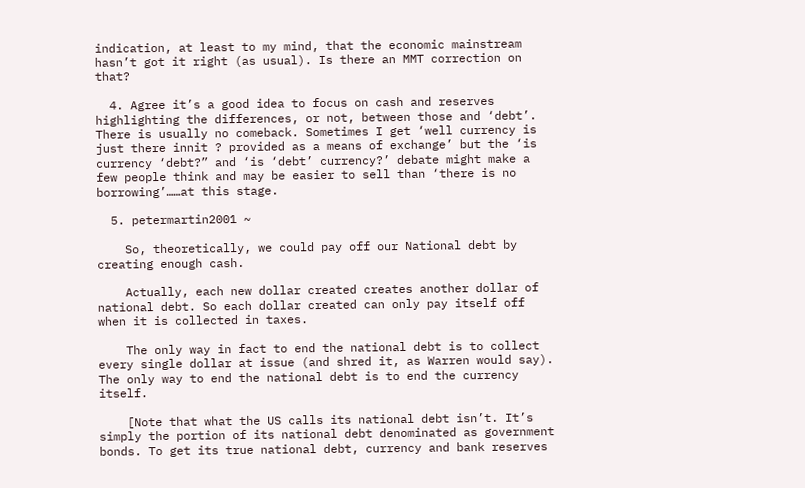indication, at least to my mind, that the economic mainstream hasn’t got it right (as usual). Is there an MMT correction on that?

  4. Agree it’s a good idea to focus on cash and reserves highlighting the differences, or not, between those and ‘debt’. There is usually no comeback. Sometimes I get ‘well currency is just there innit ? provided as a means of exchange’ but the ‘is currency ‘debt?” and ‘is ‘debt’ currency?’ debate might make a few people think and may be easier to sell than ‘there is no borrowing’……at this stage.

  5. petermartin2001 ~

    So, theoretically, we could pay off our National debt by creating enough cash.

    Actually, each new dollar created creates another dollar of national debt. So each dollar created can only pay itself off when it is collected in taxes.

    The only way in fact to end the national debt is to collect every single dollar at issue (and shred it, as Warren would say). The only way to end the national debt is to end the currency itself.

    [Note that what the US calls its national debt isn’t. It’s simply the portion of its national debt denominated as government bonds. To get its true national debt, currency and bank reserves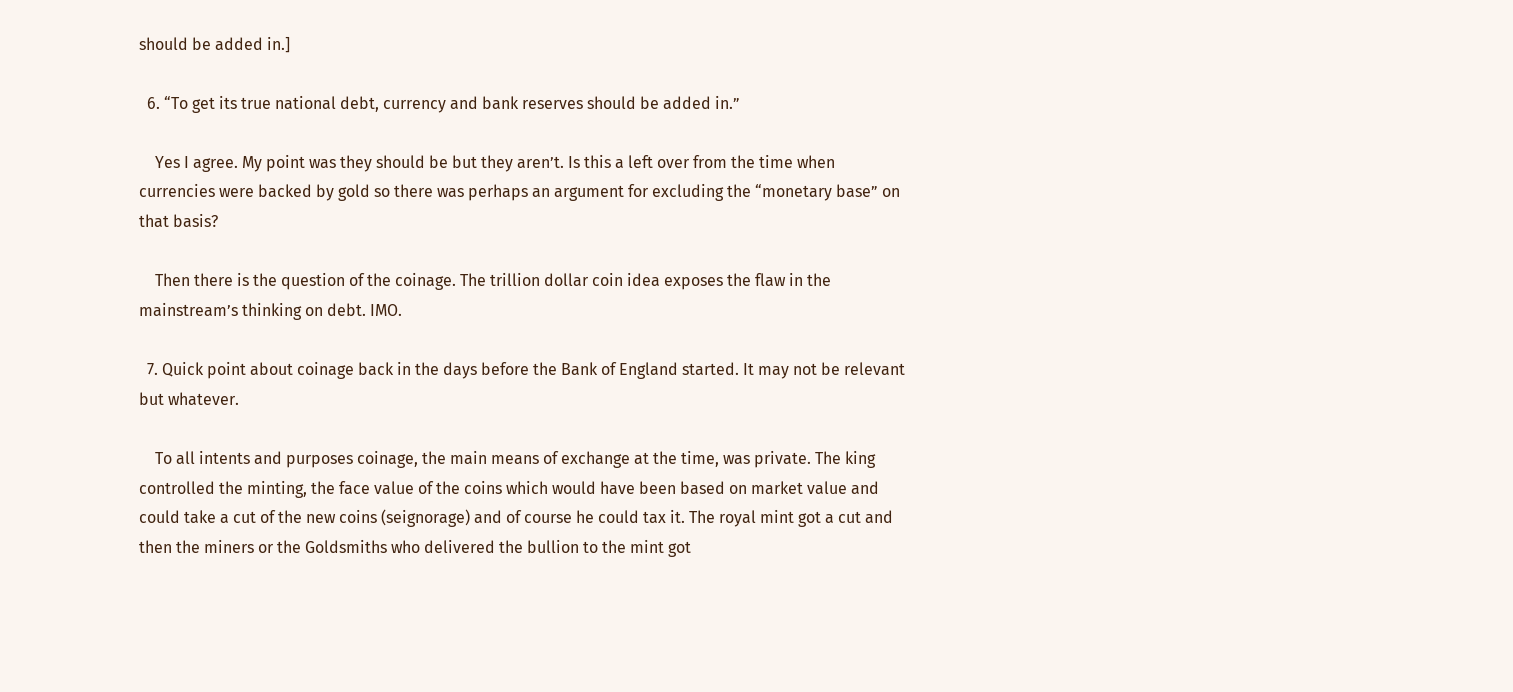should be added in.]

  6. “To get its true national debt, currency and bank reserves should be added in.”

    Yes I agree. My point was they should be but they aren’t. Is this a left over from the time when currencies were backed by gold so there was perhaps an argument for excluding the “monetary base” on that basis?

    Then there is the question of the coinage. The trillion dollar coin idea exposes the flaw in the mainstream’s thinking on debt. IMO.

  7. Quick point about coinage back in the days before the Bank of England started. It may not be relevant but whatever.

    To all intents and purposes coinage, the main means of exchange at the time, was private. The king controlled the minting, the face value of the coins which would have been based on market value and could take a cut of the new coins (seignorage) and of course he could tax it. The royal mint got a cut and then the miners or the Goldsmiths who delivered the bullion to the mint got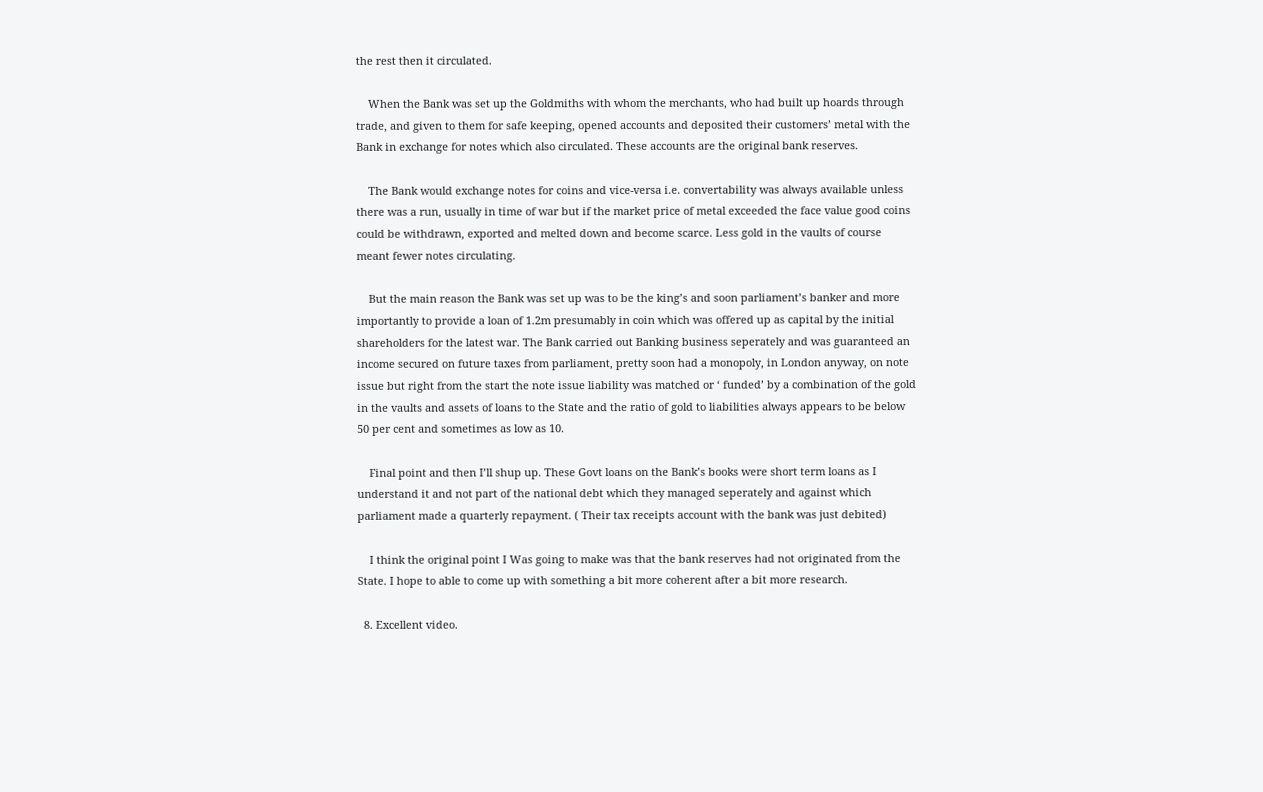the rest then it circulated.

    When the Bank was set up the Goldmiths with whom the merchants, who had built up hoards through trade, and given to them for safe keeping, opened accounts and deposited their customers’ metal with the Bank in exchange for notes which also circulated. These accounts are the original bank reserves.

    The Bank would exchange notes for coins and vice-versa i.e. convertability was always available unless there was a run, usually in time of war but if the market price of metal exceeded the face value good coins could be withdrawn, exported and melted down and become scarce. Less gold in the vaults of course meant fewer notes circulating.

    But the main reason the Bank was set up was to be the king’s and soon parliament’s banker and more importantly to provide a loan of 1.2m presumably in coin which was offered up as capital by the initial shareholders for the latest war. The Bank carried out Banking business seperately and was guaranteed an income secured on future taxes from parliament, pretty soon had a monopoly, in London anyway, on note issue but right from the start the note issue liability was matched or ‘ funded’ by a combination of the gold in the vaults and assets of loans to the State and the ratio of gold to liabilities always appears to be below 50 per cent and sometimes as low as 10.

    Final point and then I’ll shup up. These Govt loans on the Bank’s books were short term loans as I understand it and not part of the national debt which they managed seperately and against which parliament made a quarterly repayment. ( Their tax receipts account with the bank was just debited)

    I think the original point I Was going to make was that the bank reserves had not originated from the State. I hope to able to come up with something a bit more coherent after a bit more research.

  8. Excellent video.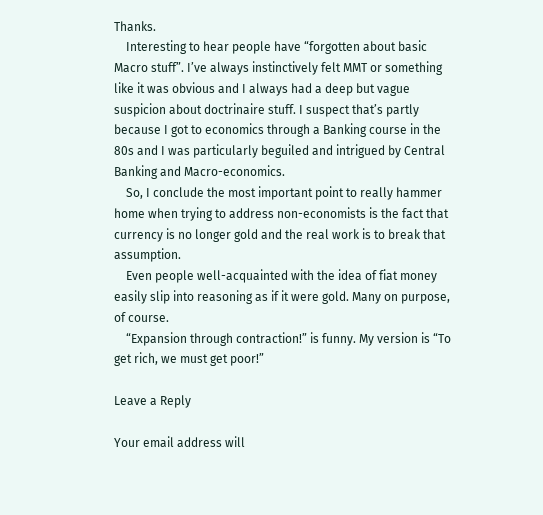Thanks.
    Interesting to hear people have “forgotten about basic Macro stuff”. I’ve always instinctively felt MMT or something like it was obvious and I always had a deep but vague suspicion about doctrinaire stuff. I suspect that’s partly because I got to economics through a Banking course in the 80s and I was particularly beguiled and intrigued by Central Banking and Macro-economics.
    So, I conclude the most important point to really hammer home when trying to address non-economists is the fact that currency is no longer gold and the real work is to break that assumption.
    Even people well-acquainted with the idea of fiat money easily slip into reasoning as if it were gold. Many on purpose, of course.
    “Expansion through contraction!” is funny. My version is “To get rich, we must get poor!”

Leave a Reply

Your email address will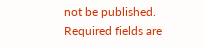not be published. Required fields are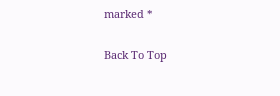marked *

Back To Top